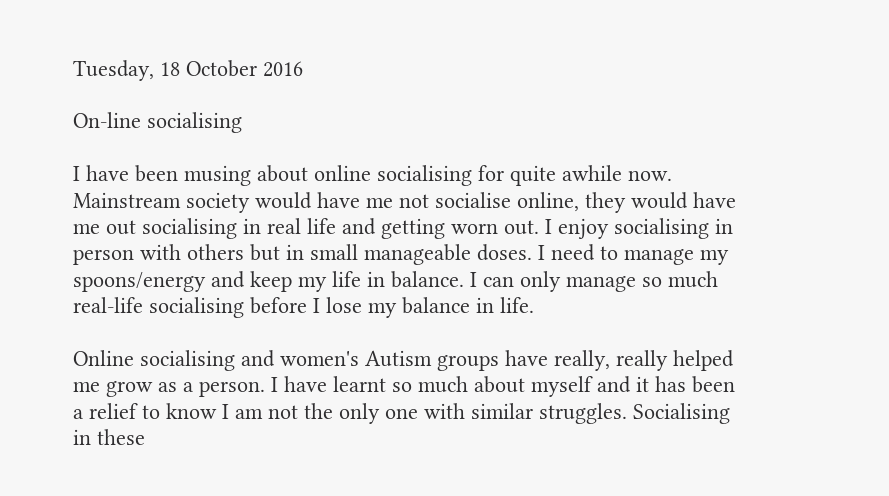Tuesday, 18 October 2016

On-line socialising

I have been musing about online socialising for quite awhile now. Mainstream society would have me not socialise online, they would have me out socialising in real life and getting worn out. I enjoy socialising in person with others but in small manageable doses. I need to manage my spoons/energy and keep my life in balance. I can only manage so much real-life socialising before I lose my balance in life.

Online socialising and women's Autism groups have really, really helped me grow as a person. I have learnt so much about myself and it has been a relief to know I am not the only one with similar struggles. Socialising in these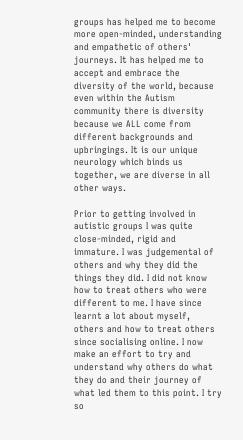groups has helped me to become more open-minded, understanding and empathetic of others' journeys. It has helped me to accept and embrace the diversity of the world, because even within the Autism community there is diversity because we ALL come from different backgrounds and upbringings. It is our unique neurology which binds us together, we are diverse in all other ways.

Prior to getting involved in autistic groups I was quite close-minded, rigid and immature. I was judgemental of others and why they did the things they did. I did not know how to treat others who were different to me. I have since learnt a lot about myself, others and how to treat others since socialising online. I now make an effort to try and understand why others do what they do and their journey of what led them to this point. I try so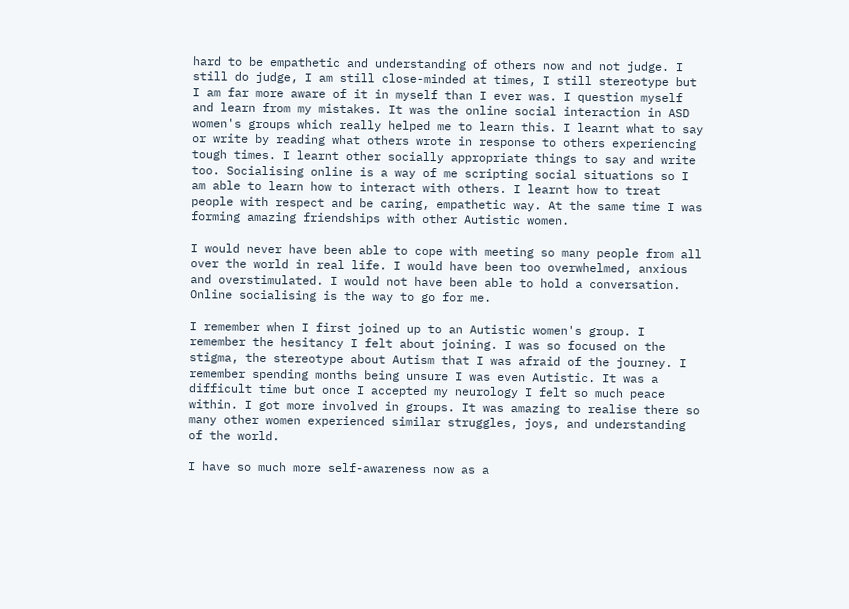hard to be empathetic and understanding of others now and not judge. I still do judge, I am still close-minded at times, I still stereotype but I am far more aware of it in myself than I ever was. I question myself and learn from my mistakes. It was the online social interaction in ASD women's groups which really helped me to learn this. I learnt what to say or write by reading what others wrote in response to others experiencing tough times. I learnt other socially appropriate things to say and write too. Socialising online is a way of me scripting social situations so I am able to learn how to interact with others. I learnt how to treat people with respect and be caring, empathetic way. At the same time I was forming amazing friendships with other Autistic women.

I would never have been able to cope with meeting so many people from all over the world in real life. I would have been too overwhelmed, anxious and overstimulated. I would not have been able to hold a conversation. Online socialising is the way to go for me.

I remember when I first joined up to an Autistic women's group. I remember the hesitancy I felt about joining. I was so focused on the stigma, the stereotype about Autism that I was afraid of the journey. I remember spending months being unsure I was even Autistic. It was a difficult time but once I accepted my neurology I felt so much peace within. I got more involved in groups. It was amazing to realise there so many other women experienced similar struggles, joys, and understanding of the world.

I have so much more self-awareness now as a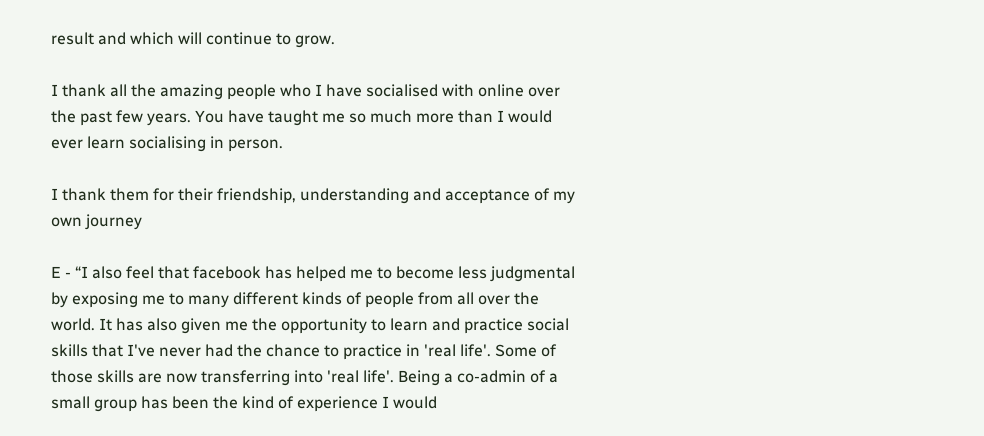result and which will continue to grow.

I thank all the amazing people who I have socialised with online over the past few years. You have taught me so much more than I would ever learn socialising in person.

I thank them for their friendship, understanding and acceptance of my own journey

E - “I also feel that facebook has helped me to become less judgmental by exposing me to many different kinds of people from all over the world. It has also given me the opportunity to learn and practice social skills that I've never had the chance to practice in 'real life'. Some of those skills are now transferring into 'real life'. Being a co-admin of a small group has been the kind of experience I would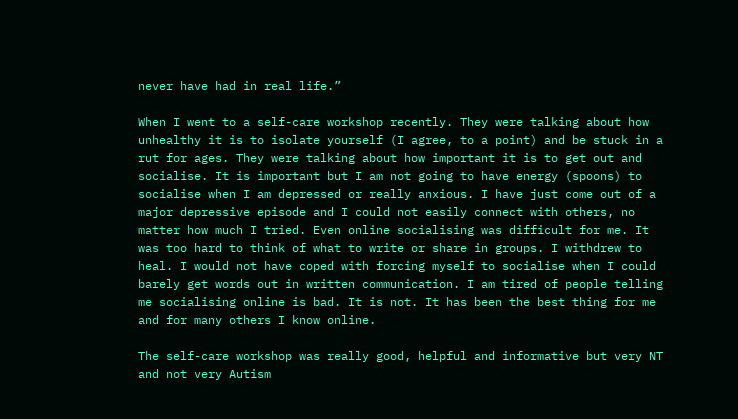never have had in real life.”

When I went to a self-care workshop recently. They were talking about how unhealthy it is to isolate yourself (I agree, to a point) and be stuck in a rut for ages. They were talking about how important it is to get out and socialise. It is important but I am not going to have energy (spoons) to socialise when I am depressed or really anxious. I have just come out of a major depressive episode and I could not easily connect with others, no matter how much I tried. Even online socialising was difficult for me. It was too hard to think of what to write or share in groups. I withdrew to heal. I would not have coped with forcing myself to socialise when I could barely get words out in written communication. I am tired of people telling me socialising online is bad. It is not. It has been the best thing for me and for many others I know online.

The self-care workshop was really good, helpful and informative but very NT and not very Autism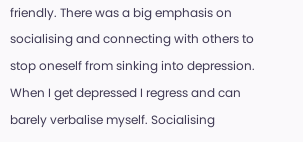friendly. There was a big emphasis on socialising and connecting with others to stop oneself from sinking into depression. When I get depressed I regress and can barely verbalise myself. Socialising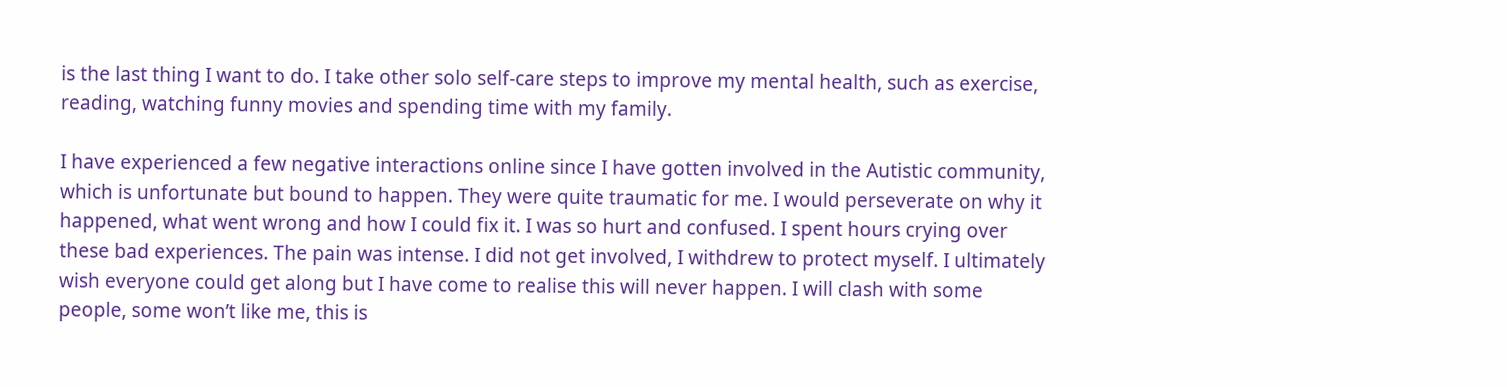is the last thing I want to do. I take other solo self-care steps to improve my mental health, such as exercise, reading, watching funny movies and spending time with my family.

I have experienced a few negative interactions online since I have gotten involved in the Autistic community, which is unfortunate but bound to happen. They were quite traumatic for me. I would perseverate on why it happened, what went wrong and how I could fix it. I was so hurt and confused. I spent hours crying over these bad experiences. The pain was intense. I did not get involved, I withdrew to protect myself. I ultimately wish everyone could get along but I have come to realise this will never happen. I will clash with some people, some won’t like me, this is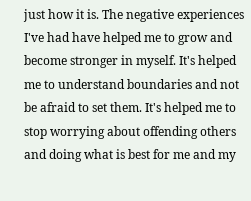just how it is. The negative experiences I've had have helped me to grow and become stronger in myself. It's helped me to understand boundaries and not be afraid to set them. It's helped me to stop worrying about offending others and doing what is best for me and my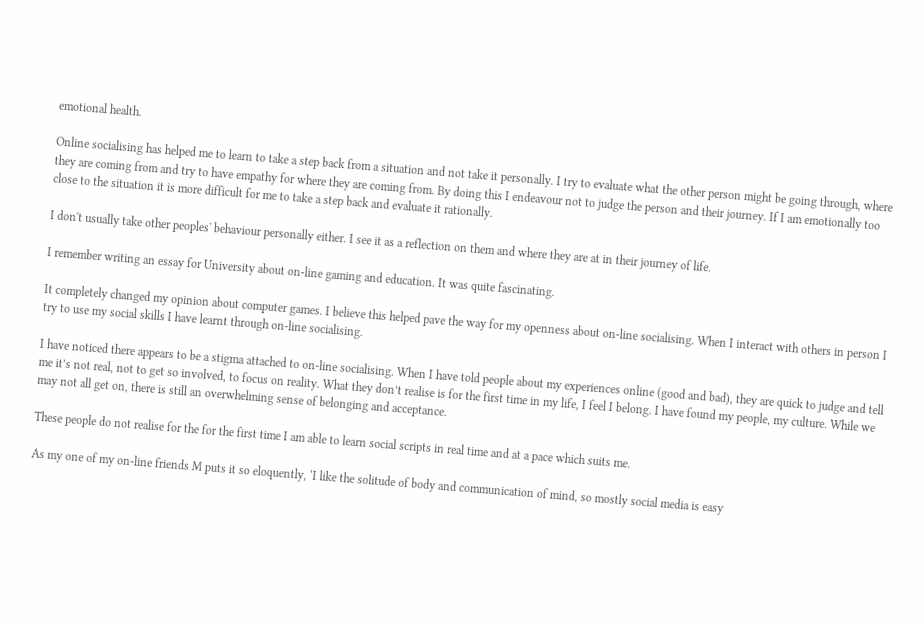emotional health.

Online socialising has helped me to learn to take a step back from a situation and not take it personally. I try to evaluate what the other person might be going through, where they are coming from and try to have empathy for where they are coming from. By doing this I endeavour not to judge the person and their journey. If I am emotionally too close to the situation it is more difficult for me to take a step back and evaluate it rationally.

I don't usually take other peoples' behaviour personally either. I see it as a reflection on them and where they are at in their journey of life.

I remember writing an essay for University about on-line gaming and education. It was quite fascinating.

It completely changed my opinion about computer games. I believe this helped pave the way for my openness about on-line socialising. When I interact with others in person I try to use my social skills I have learnt through on-line socialising.

I have noticed there appears to be a stigma attached to on-line socialising. When I have told people about my experiences online (good and bad), they are quick to judge and tell me it’s not real, not to get so involved, to focus on reality. What they don’t realise is for the first time in my life, I feel I belong. I have found my people, my culture. While we may not all get on, there is still an overwhelming sense of belonging and acceptance.

These people do not realise for the for the first time I am able to learn social scripts in real time and at a pace which suits me.

As my one of my on-line friends M puts it so eloquently, ‘I like the solitude of body and communication of mind, so mostly social media is easy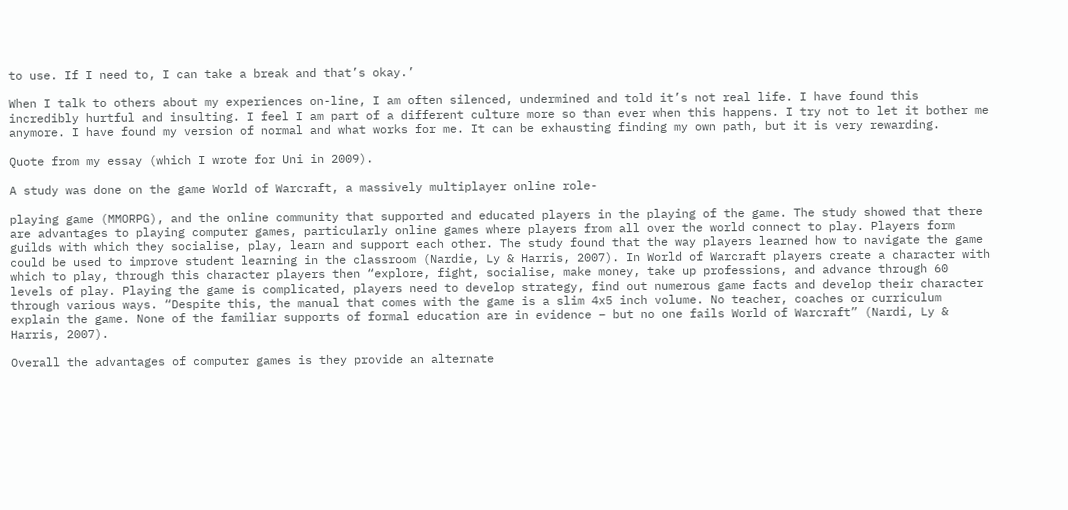to use. If I need to, I can take a break and that’s okay.’

When I talk to others about my experiences on-line, I am often silenced, undermined and told it’s not real life. I have found this incredibly hurtful and insulting. I feel I am part of a different culture more so than ever when this happens. I try not to let it bother me anymore. I have found my version of normal and what works for me. It can be exhausting finding my own path, but it is very rewarding.

Quote from my essay (which I wrote for Uni in 2009).

A study was done on the game World of Warcraft, a massively multiplayer online role-

playing game (MMORPG), and the online community that supported and educated players in the playing of the game. The study showed that there are advantages to playing computer games, particularly online games where players from all over the world connect to play. Players form guilds with which they socialise, play, learn and support each other. The study found that the way players learned how to navigate the game could be used to improve student learning in the classroom (Nardie, Ly & Harris, 2007). In World of Warcraft players create a character with which to play, through this character players then “explore, fight, socialise, make money, take up professions, and advance through 60 levels of play. Playing the game is complicated, players need to develop strategy, find out numerous game facts and develop their character
through various ways. “Despite this, the manual that comes with the game is a slim 4x5 inch volume. No teacher, coaches or curriculum explain the game. None of the familiar supports of formal education are in evidence – but no one fails World of Warcraft” (Nardi, Ly & Harris, 2007).

Overall the advantages of computer games is they provide an alternate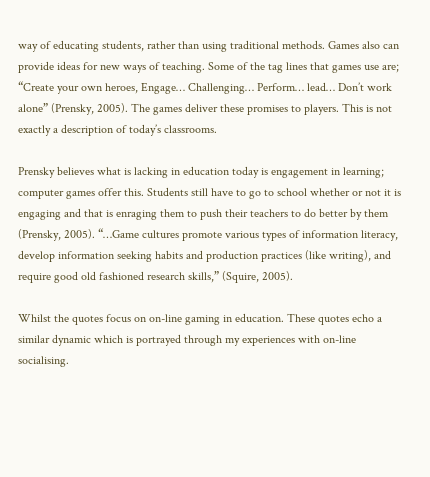way of educating students, rather than using traditional methods. Games also can provide ideas for new ways of teaching. Some of the tag lines that games use are; “Create your own heroes, Engage… Challenging… Perform… lead… Don’t work alone” (Prensky, 2005). The games deliver these promises to players. This is not exactly a description of today’s classrooms.

Prensky believes what is lacking in education today is engagement in learning; computer games offer this. Students still have to go to school whether or not it is engaging and that is enraging them to push their teachers to do better by them (Prensky, 2005). “…Game cultures promote various types of information literacy, develop information seeking habits and production practices (like writing), and require good old fashioned research skills,” (Squire, 2005).

Whilst the quotes focus on on-line gaming in education. These quotes echo a similar dynamic which is portrayed through my experiences with on-line socialising.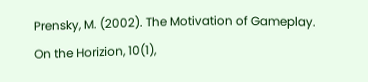Prensky, M. (2002). The Motivation of Gameplay. On the Horizion, 10(1),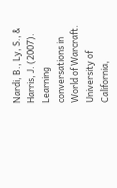Nardi, B., Ly, S., & Harris, J. (2007). Learning conversations in World of Warcraft. University of California,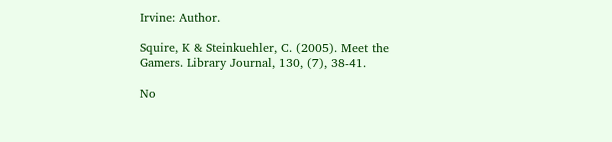Irvine: Author.

Squire, K & Steinkuehler, C. (2005). Meet the Gamers. Library Journal, 130, (7), 38-41.

No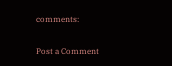comments:

Post a Comment